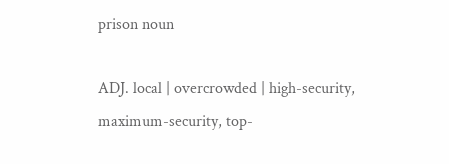prison noun

ADJ. local | overcrowded | high-security, maximum-security, top-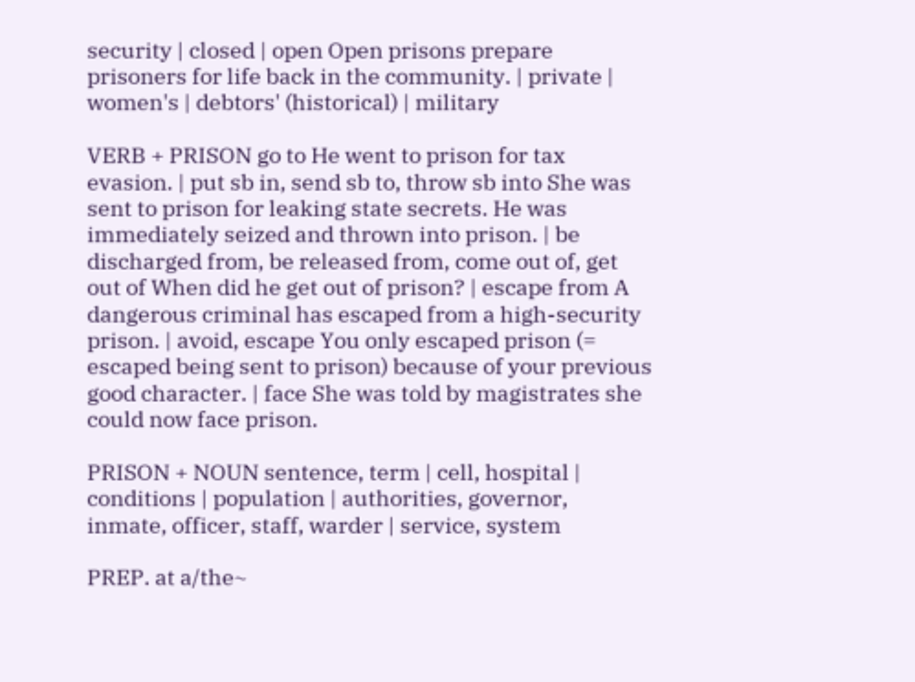security | closed | open Open prisons prepare prisoners for life back in the community. | private | women's | debtors' (historical) | military

VERB + PRISON go to He went to prison for tax evasion. | put sb in, send sb to, throw sb into She was sent to prison for leaking state secrets. He was immediately seized and thrown into prison. | be discharged from, be released from, come out of, get out of When did he get out of prison? | escape from A dangerous criminal has escaped from a high-security prison. | avoid, escape You only escaped prison (= escaped being sent to prison) because of your previous good character. | face She was told by magistrates she could now face prison.

PRISON + NOUN sentence, term | cell, hospital | conditions | population | authorities, governor, inmate, officer, staff, warder | service, system

PREP. at a/the~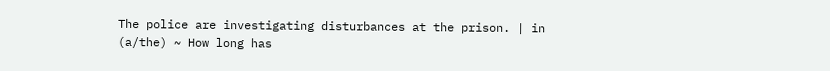The police are investigating disturbances at the prison. | in (a/the) ~ How long has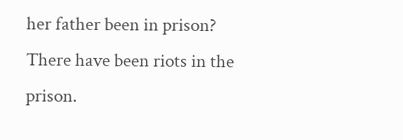her father been in prison? There have been riots in the prison.